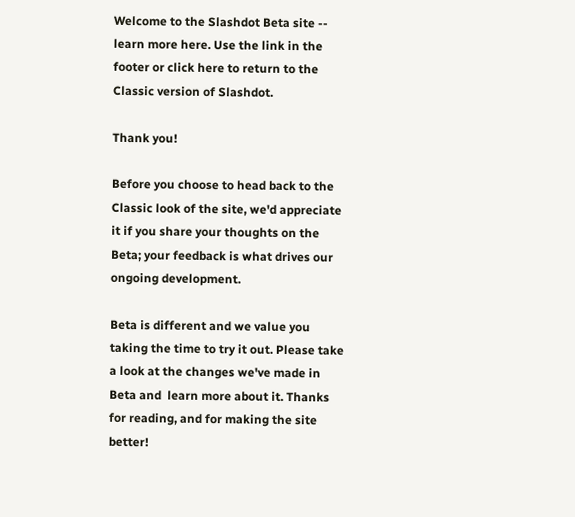Welcome to the Slashdot Beta site -- learn more here. Use the link in the footer or click here to return to the Classic version of Slashdot.

Thank you!

Before you choose to head back to the Classic look of the site, we'd appreciate it if you share your thoughts on the Beta; your feedback is what drives our ongoing development.

Beta is different and we value you taking the time to try it out. Please take a look at the changes we've made in Beta and  learn more about it. Thanks for reading, and for making the site better!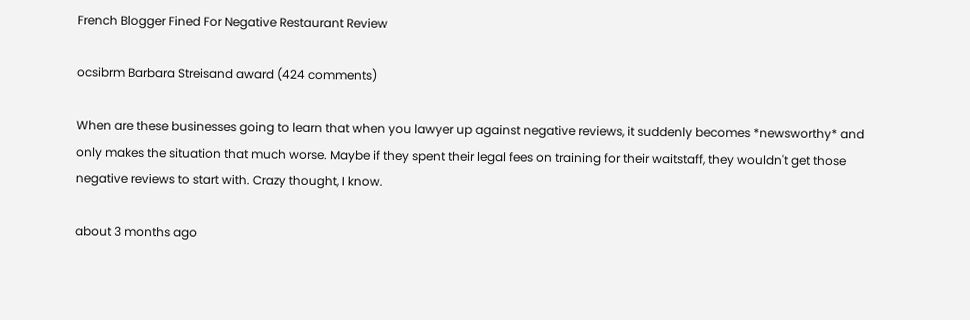French Blogger Fined For Negative Restaurant Review

ocsibrm Barbara Streisand award (424 comments)

When are these businesses going to learn that when you lawyer up against negative reviews, it suddenly becomes *newsworthy* and only makes the situation that much worse. Maybe if they spent their legal fees on training for their waitstaff, they wouldn't get those negative reviews to start with. Crazy thought, I know.

about 3 months ago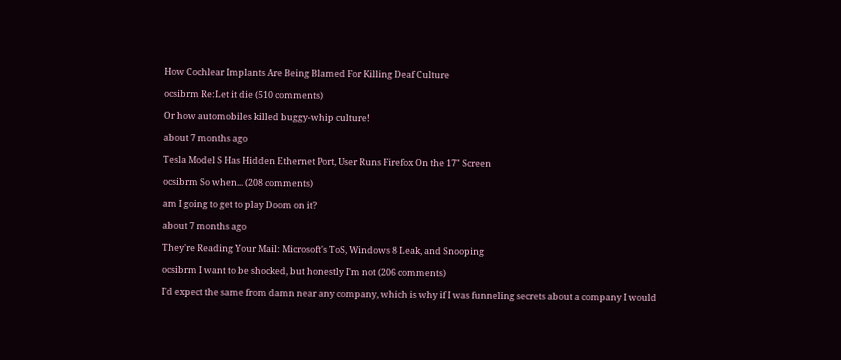How Cochlear Implants Are Being Blamed For Killing Deaf Culture

ocsibrm Re:Let it die (510 comments)

Or how automobiles killed buggy-whip culture!

about 7 months ago

Tesla Model S Has Hidden Ethernet Port, User Runs Firefox On the 17" Screen

ocsibrm So when... (208 comments)

am I going to get to play Doom on it?

about 7 months ago

They're Reading Your Mail: Microsoft's ToS, Windows 8 Leak, and Snooping

ocsibrm I want to be shocked, but honestly I'm not (206 comments)

I'd expect the same from damn near any company, which is why if I was funneling secrets about a company I would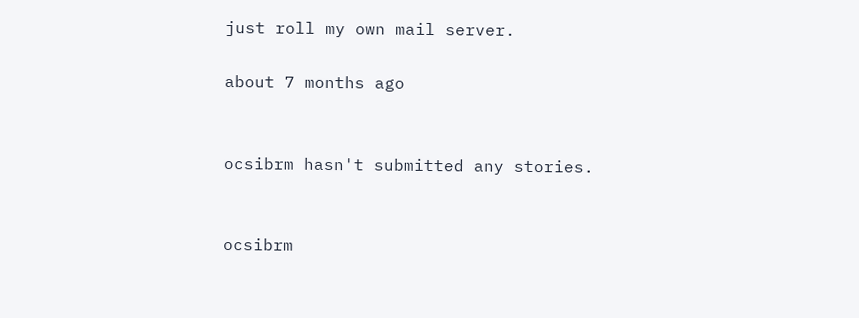just roll my own mail server.

about 7 months ago


ocsibrm hasn't submitted any stories.


ocsibrm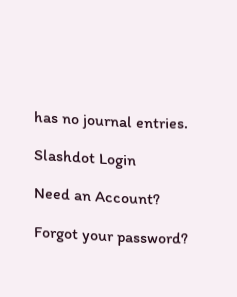has no journal entries.

Slashdot Login

Need an Account?

Forgot your password?